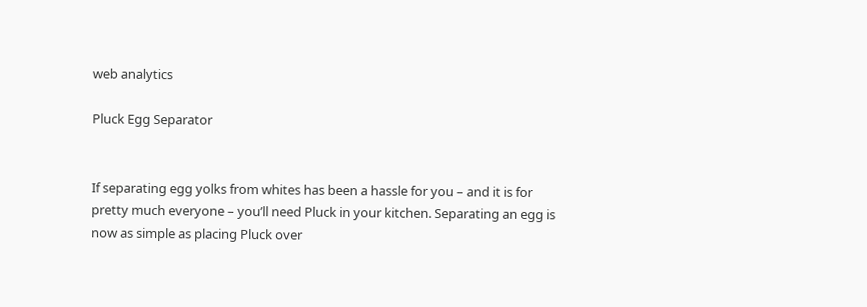web analytics

Pluck Egg Separator


If separating egg yolks from whites has been a hassle for you – and it is for pretty much everyone – you’ll need Pluck in your kitchen. Separating an egg is now as simple as placing Pluck over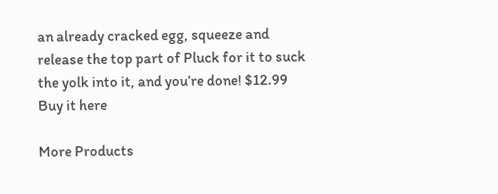an already cracked egg, squeeze and release the top part of Pluck for it to suck the yolk into it, and you’re done! $12.99 Buy it here

More Products